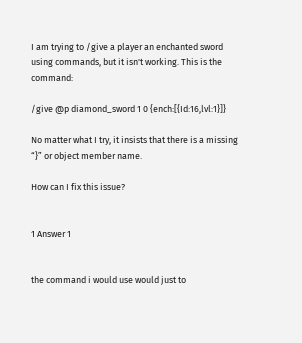I am trying to /give a player an enchanted sword using commands, but it isn't working. This is the command:

/give @p diamond_sword 1 0 {ench:[{Id:16,lvl:1}]}

No matter what I try, it insists that there is a missing “}” or object member name.

How can I fix this issue?


1 Answer 1


the command i would use would just to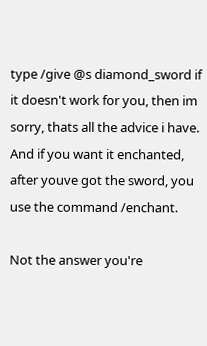type /give @s diamond_sword if it doesn't work for you, then im sorry, thats all the advice i have. And if you want it enchanted, after youve got the sword, you use the command /enchant.

Not the answer you're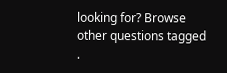looking for? Browse other questions tagged .